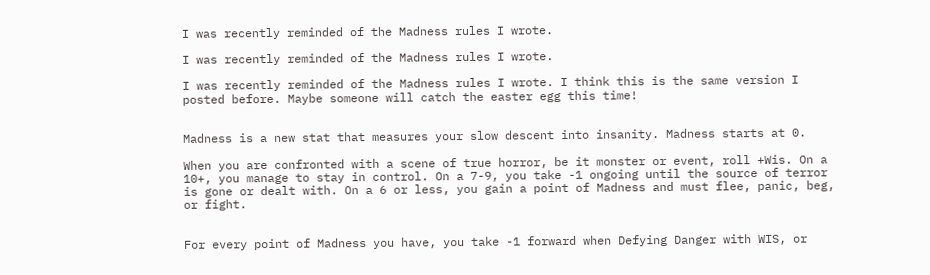I was recently reminded of the Madness rules I wrote.

I was recently reminded of the Madness rules I wrote.

I was recently reminded of the Madness rules I wrote. I think this is the same version I posted before. Maybe someone will catch the easter egg this time!


Madness is a new stat that measures your slow descent into insanity. Madness starts at 0.

When you are confronted with a scene of true horror, be it monster or event, roll +Wis. On a 10+, you manage to stay in control. On a 7-9, you take -1 ongoing until the source of terror is gone or dealt with. On a 6 or less, you gain a point of Madness and must flee, panic, beg, or fight.


For every point of Madness you have, you take -1 forward when Defying Danger with WIS, or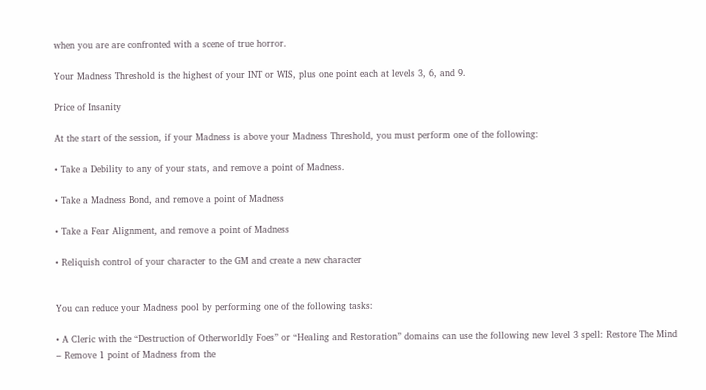when you are are confronted with a scene of true horror.

Your Madness Threshold is the highest of your INT or WIS, plus one point each at levels 3, 6, and 9.

Price of Insanity

At the start of the session, if your Madness is above your Madness Threshold, you must perform one of the following:

• Take a Debility to any of your stats, and remove a point of Madness.

• Take a Madness Bond, and remove a point of Madness

• Take a Fear Alignment, and remove a point of Madness

• Reliquish control of your character to the GM and create a new character


You can reduce your Madness pool by performing one of the following tasks:

• A Cleric with the “Destruction of Otherworldly Foes” or “Healing and Restoration” domains can use the following new level 3 spell: Restore The Mind – Remove 1 point of Madness from the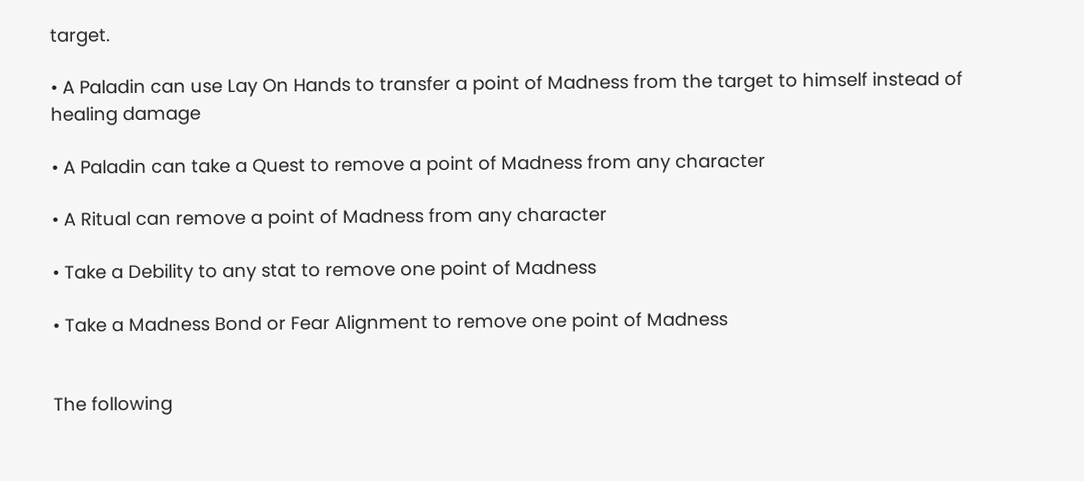target.

• A Paladin can use Lay On Hands to transfer a point of Madness from the target to himself instead of healing damage

• A Paladin can take a Quest to remove a point of Madness from any character

• A Ritual can remove a point of Madness from any character

• Take a Debility to any stat to remove one point of Madness

• Take a Madness Bond or Fear Alignment to remove one point of Madness


The following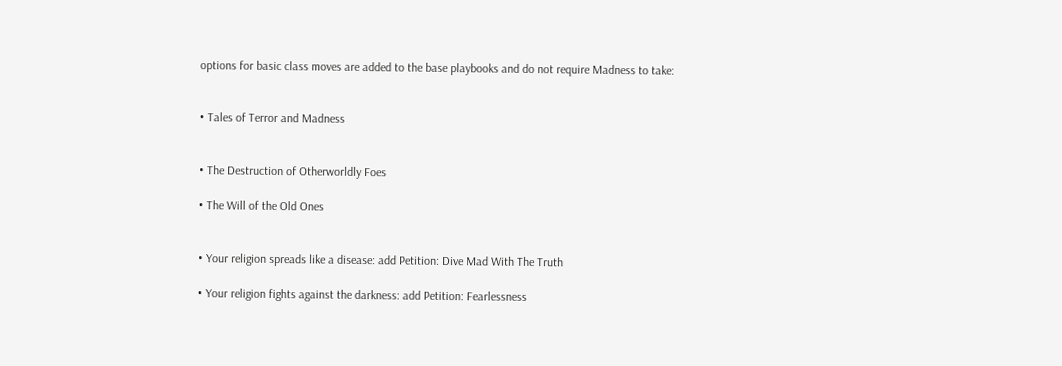options for basic class moves are added to the base playbooks and do not require Madness to take:


• Tales of Terror and Madness


• The Destruction of Otherworldly Foes

• The Will of the Old Ones


• Your religion spreads like a disease: add Petition: Dive Mad With The Truth

• Your religion fights against the darkness: add Petition: Fearlessness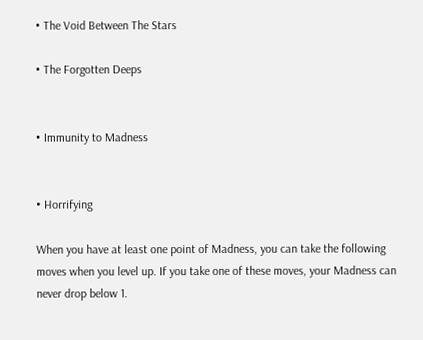• The Void Between The Stars

• The Forgotten Deeps


• Immunity to Madness


• Horrifying

When you have at least one point of Madness, you can take the following moves when you level up. If you take one of these moves, your Madness can never drop below 1.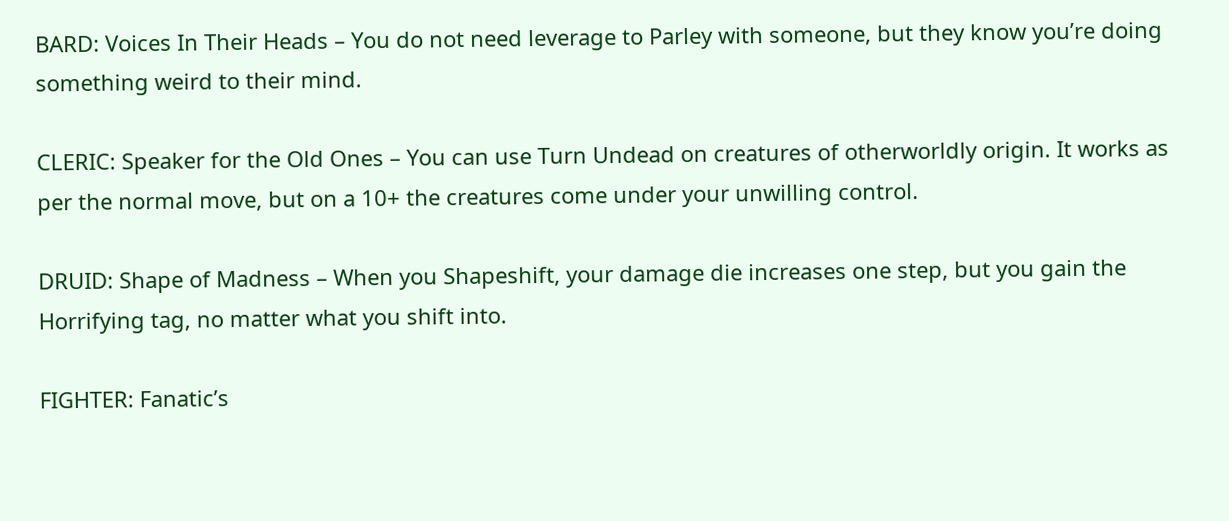BARD: Voices In Their Heads – You do not need leverage to Parley with someone, but they know you’re doing something weird to their mind.

CLERIC: Speaker for the Old Ones – You can use Turn Undead on creatures of otherworldly origin. It works as per the normal move, but on a 10+ the creatures come under your unwilling control.

DRUID: Shape of Madness – When you Shapeshift, your damage die increases one step, but you gain the Horrifying tag, no matter what you shift into.

FIGHTER: Fanatic’s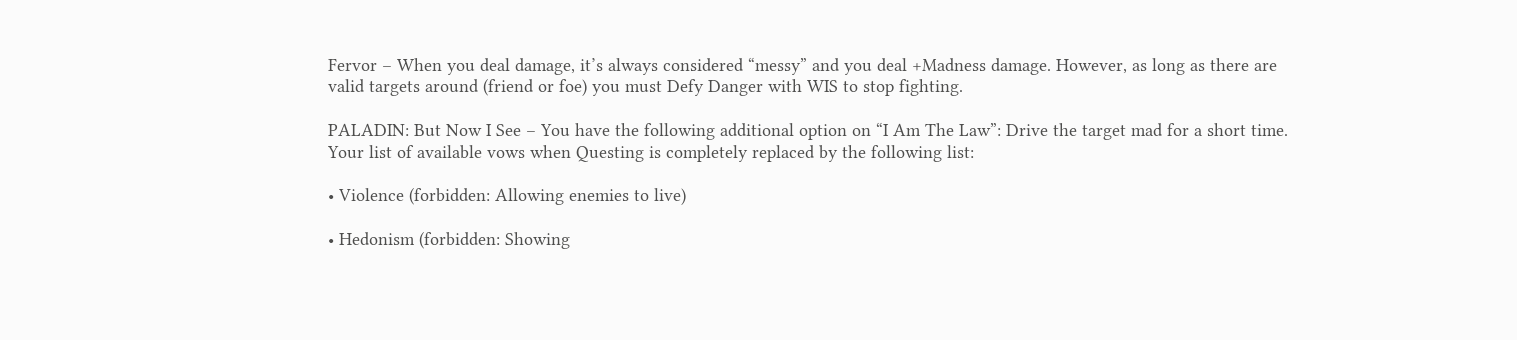Fervor – When you deal damage, it’s always considered “messy” and you deal +Madness damage. However, as long as there are valid targets around (friend or foe) you must Defy Danger with WIS to stop fighting.

PALADIN: But Now I See – You have the following additional option on “I Am The Law”: Drive the target mad for a short time. Your list of available vows when Questing is completely replaced by the following list:

• Violence (forbidden: Allowing enemies to live)

• Hedonism (forbidden: Showing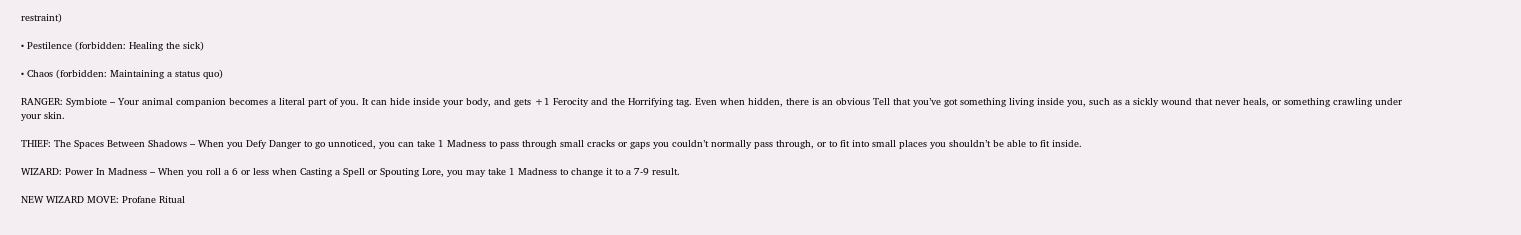restraint)

• Pestilence (forbidden: Healing the sick)

• Chaos (forbidden: Maintaining a status quo)

RANGER: Symbiote – Your animal companion becomes a literal part of you. It can hide inside your body, and gets +1 Ferocity and the Horrifying tag. Even when hidden, there is an obvious Tell that you’ve got something living inside you, such as a sickly wound that never heals, or something crawling under your skin.

THIEF: The Spaces Between Shadows – When you Defy Danger to go unnoticed, you can take 1 Madness to pass through small cracks or gaps you couldn’t normally pass through, or to fit into small places you shouldn’t be able to fit inside.

WIZARD: Power In Madness – When you roll a 6 or less when Casting a Spell or Spouting Lore, you may take 1 Madness to change it to a 7-9 result.

NEW WIZARD MOVE: Profane Ritual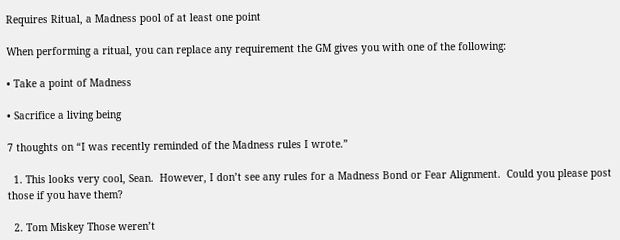Requires Ritual, a Madness pool of at least one point

When performing a ritual, you can replace any requirement the GM gives you with one of the following:

• Take a point of Madness

• Sacrifice a living being

7 thoughts on “I was recently reminded of the Madness rules I wrote.”

  1. This looks very cool, Sean.  However, I don’t see any rules for a Madness Bond or Fear Alignment.  Could you please post those if you have them?

  2. Tom Miskey Those weren’t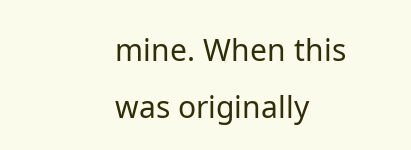mine. When this was originally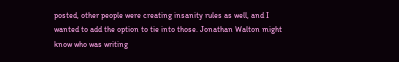posted, other people were creating insanity rules as well, and I wanted to add the option to tie into those. Jonathan Walton might know who was writing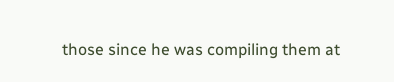those since he was compiling them at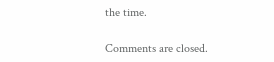the time.

Comments are closed.